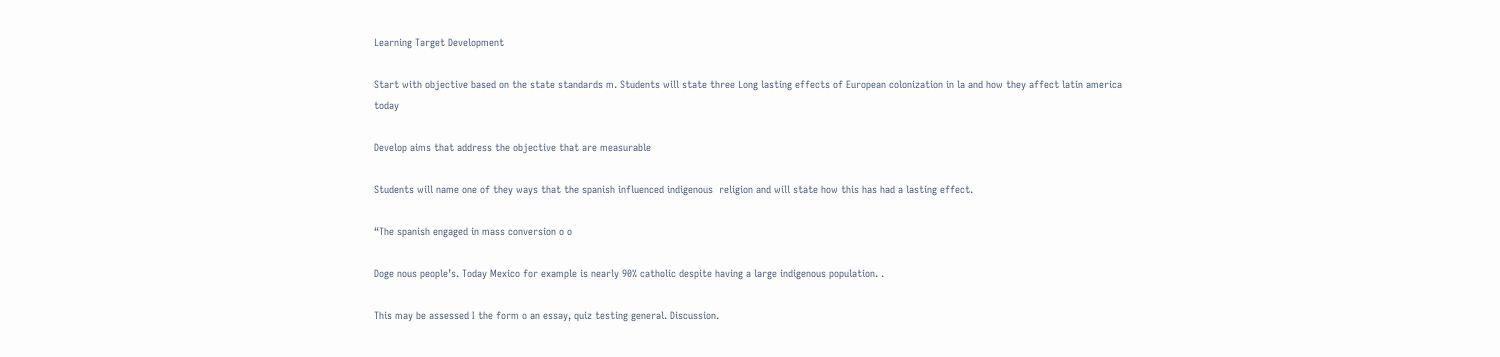Learning Target Development

Start with objective based on the state standards m. Students will state three Long lasting effects of European colonization in la and how they affect latin america today

Develop aims that address the objective that are measurable

Students will name one of they ways that the spanish influenced indigenous  religion and will state how this has had a lasting effect.

“The spanish engaged in mass conversion o o

Doge nous people’s. Today Mexico for example is nearly 90% catholic despite having a large indigenous population. .

This may be assessed I the form o an essay, quiz testing general. Discussion.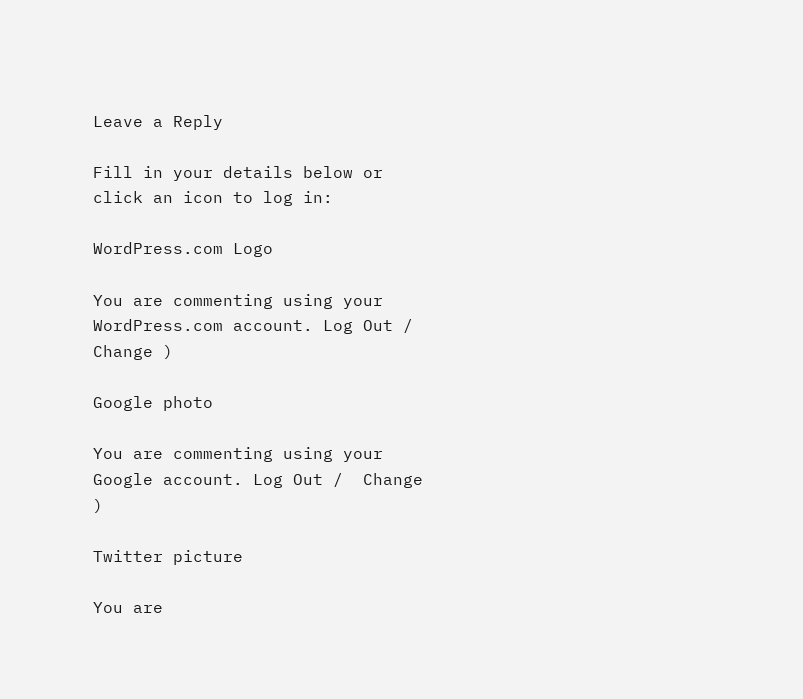Leave a Reply

Fill in your details below or click an icon to log in:

WordPress.com Logo

You are commenting using your WordPress.com account. Log Out /  Change )

Google photo

You are commenting using your Google account. Log Out /  Change )

Twitter picture

You are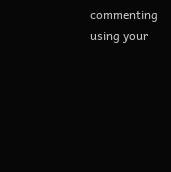commenting using your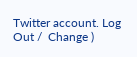Twitter account. Log Out /  Change )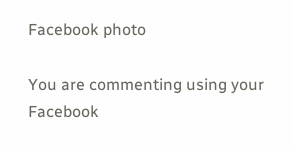Facebook photo

You are commenting using your Facebook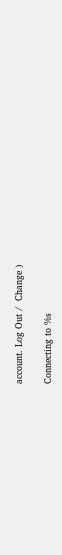account. Log Out /  Change )

Connecting to %s